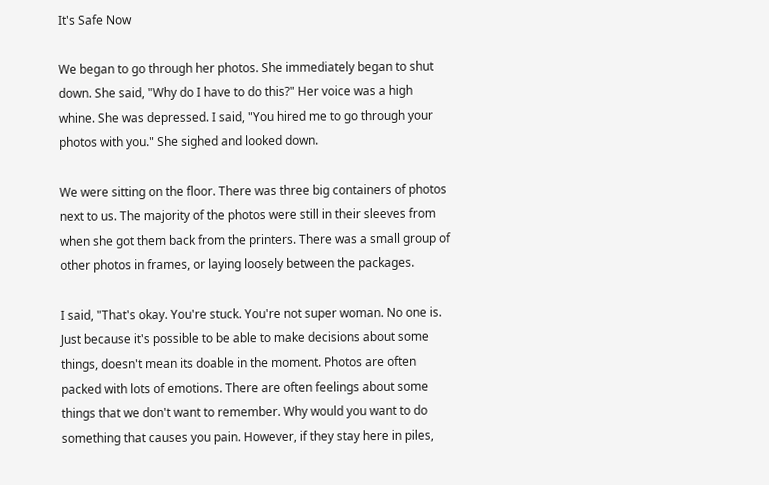It's Safe Now

We began to go through her photos. She immediately began to shut down. She said, "Why do I have to do this?" Her voice was a high whine. She was depressed. I said, "You hired me to go through your photos with you." She sighed and looked down.

We were sitting on the floor. There was three big containers of photos next to us. The majority of the photos were still in their sleeves from when she got them back from the printers. There was a small group of other photos in frames, or laying loosely between the packages.

I said, "That's okay. You're stuck. You're not super woman. No one is. Just because it's possible to be able to make decisions about some things, doesn't mean its doable in the moment. Photos are often packed with lots of emotions. There are often feelings about some things that we don't want to remember. Why would you want to do something that causes you pain. However, if they stay here in piles,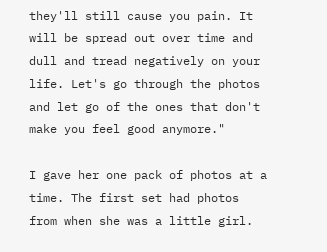they'll still cause you pain. It will be spread out over time and dull and tread negatively on your life. Let's go through the photos and let go of the ones that don't make you feel good anymore."

I gave her one pack of photos at a time. The first set had photos from when she was a little girl.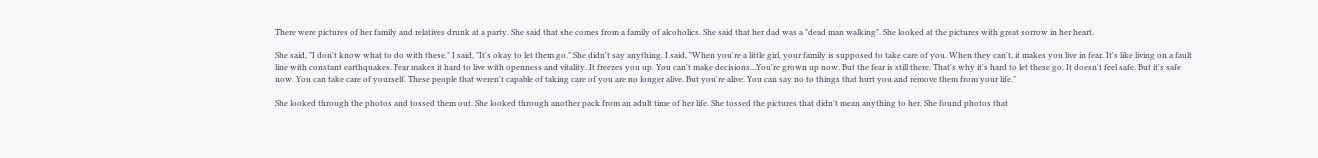There were pictures of her family and relatives drunk at a party. She said that she comes from a family of alcoholics. She said that her dad was a "dead man walking". She looked at the pictures with great sorrow in her heart.

She said, "I don't know what to do with these." I said, "It's okay to let them go." She didn't say anything. I said, "When you're a little girl, your family is supposed to take care of you. When they can't, it makes you live in fear. It's like living on a fault line with constant earthquakes. Fear makes it hard to live with openness and vitality. It freezes you up. You can't make decisions...You're grown up now. But the fear is still there. That's why it's hard to let these go. It doesn't feel safe. But it's safe now. You can take care of yourself. These people that weren't capable of taking care of you are no longer alive. But you're alive. You can say no to things that hurt you and remove them from your life."

She looked through the photos and tossed them out. She looked through another pack from an adult time of her life. She tossed the pictures that didn't mean anything to her. She found photos that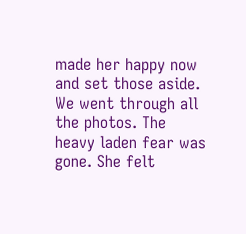made her happy now and set those aside. We went through all the photos. The heavy laden fear was gone. She felt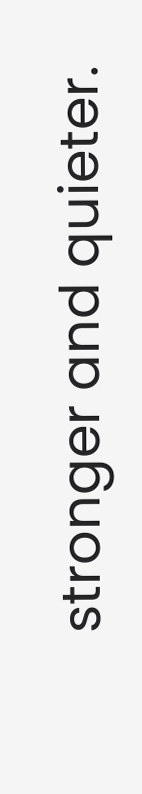stronger and quieter.